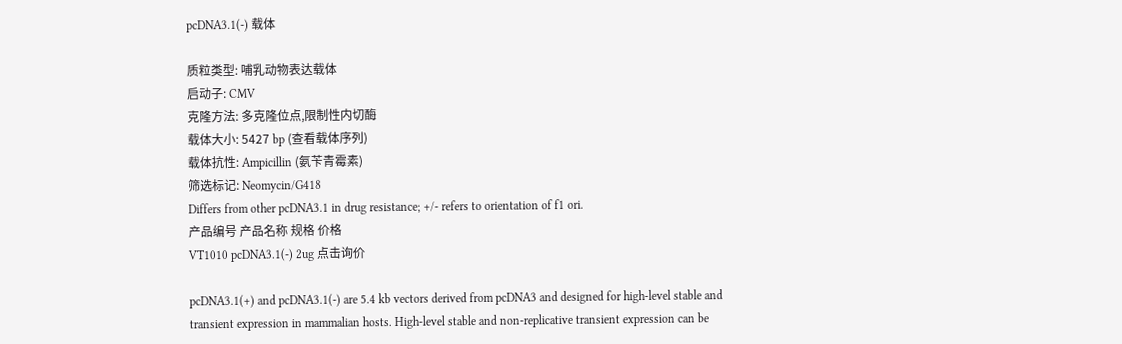pcDNA3.1(-) 载体

质粒类型: 哺乳动物表达载体
启动子: CMV
克隆方法: 多克隆位点,限制性内切酶
载体大小: 5427 bp (查看载体序列)
载体抗性: Ampicillin (氨苄青霉素)
筛选标记: Neomycin/G418
Differs from other pcDNA3.1 in drug resistance; +/- refers to orientation of f1 ori.
产品编号 产品名称 规格 价格
VT1010 pcDNA3.1(-) 2ug 点击询价

pcDNA3.1(+) and pcDNA3.1(-) are 5.4 kb vectors derived from pcDNA3 and designed for high-level stable and transient expression in mammalian hosts. High-level stable and non-replicative transient expression can be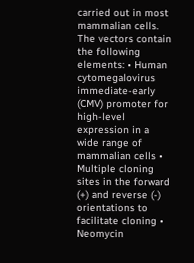carried out in most mammalian cells. The vectors contain the following elements: • Human cytomegalovirus immediate-early (CMV) promoter for high-level expression in a wide range of mammalian cells • Multiple cloning sites in the forward (+) and reverse (-) orientations to facilitate cloning • Neomycin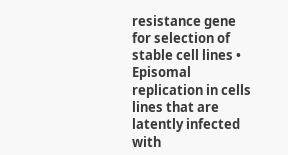resistance gene for selection of stable cell lines • Episomal replication in cells lines that are latently infected with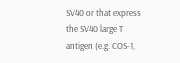SV40 or that express the SV40 large T antigen (e.g. COS-1,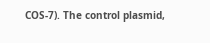COS-7). The control plasmid,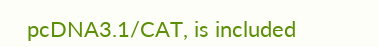pcDNA3.1/CAT, is included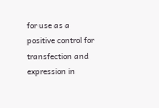for use as a positive control for transfection and expression in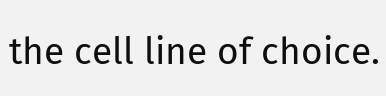the cell line of choice.